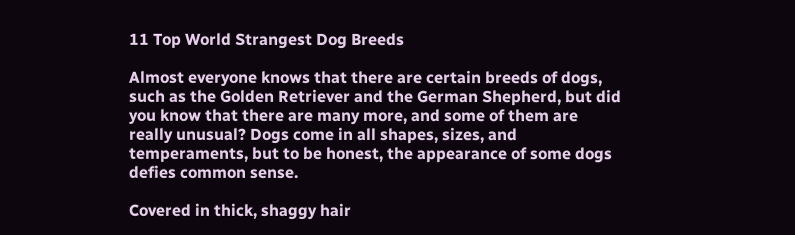11 Top World Strangest Dog Breeds

Almost everyone knows that there are certain breeds of dogs, such as the Golden Retriever and the German Shepherd, but did you know that there are many more, and some of them are really unusual? Dogs come in all shapes, sizes, and temperaments, but to be honest, the appearance of some dogs defies common sense.

Covered in thick, shaggy hair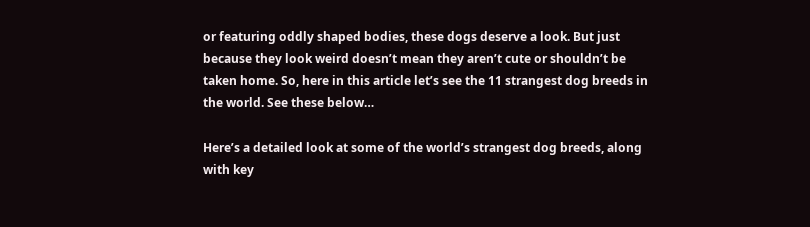or featuring oddly shaped bodies, these dogs deserve a look. But just because they look weird doesn’t mean they aren’t cute or shouldn’t be taken home. So, here in this article let’s see the 11 strangest dog breeds in the world. See these below…

Here’s a detailed look at some of the world’s strangest dog breeds, along with key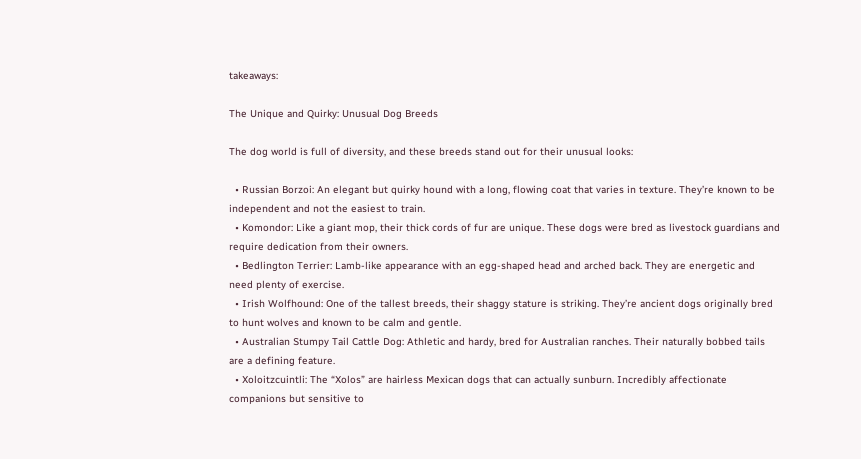takeaways:

The Unique and Quirky: Unusual Dog Breeds

The dog world is full of diversity, and these breeds stand out for their unusual looks:

  • Russian Borzoi: An elegant but quirky hound with a long, flowing coat that varies in texture. They’re known to be independent and not the easiest to train.
  • Komondor: Like a giant mop, their thick cords of fur are unique. These dogs were bred as livestock guardians and require dedication from their owners.
  • Bedlington Terrier: Lamb-like appearance with an egg-shaped head and arched back. They are energetic and need plenty of exercise.
  • Irish Wolfhound: One of the tallest breeds, their shaggy stature is striking. They’re ancient dogs originally bred to hunt wolves and known to be calm and gentle.
  • Australian Stumpy Tail Cattle Dog: Athletic and hardy, bred for Australian ranches. Their naturally bobbed tails are a defining feature.
  • Xoloitzcuintli: The “Xolos” are hairless Mexican dogs that can actually sunburn. Incredibly affectionate companions but sensitive to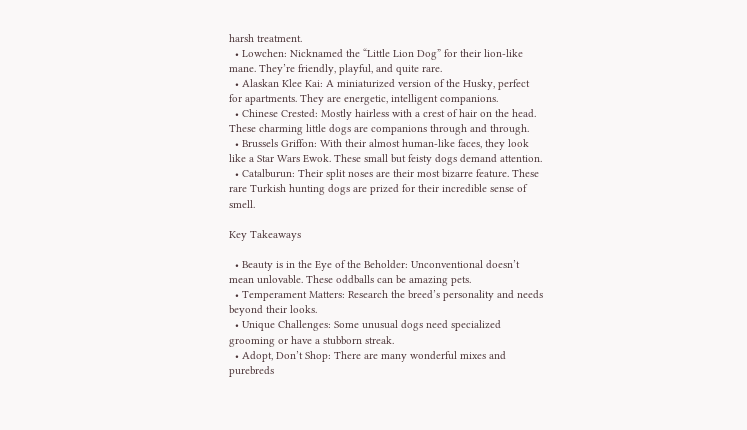harsh treatment.
  • Lowchen: Nicknamed the “Little Lion Dog” for their lion-like mane. They’re friendly, playful, and quite rare.
  • Alaskan Klee Kai: A miniaturized version of the Husky, perfect for apartments. They are energetic, intelligent companions.
  • Chinese Crested: Mostly hairless with a crest of hair on the head. These charming little dogs are companions through and through.
  • Brussels Griffon: With their almost human-like faces, they look like a Star Wars Ewok. These small but feisty dogs demand attention.
  • Catalburun: Their split noses are their most bizarre feature. These rare Turkish hunting dogs are prized for their incredible sense of smell.

Key Takeaways

  • Beauty is in the Eye of the Beholder: Unconventional doesn’t mean unlovable. These oddballs can be amazing pets.
  • Temperament Matters: Research the breed’s personality and needs beyond their looks.
  • Unique Challenges: Some unusual dogs need specialized grooming or have a stubborn streak.
  • Adopt, Don’t Shop: There are many wonderful mixes and purebreds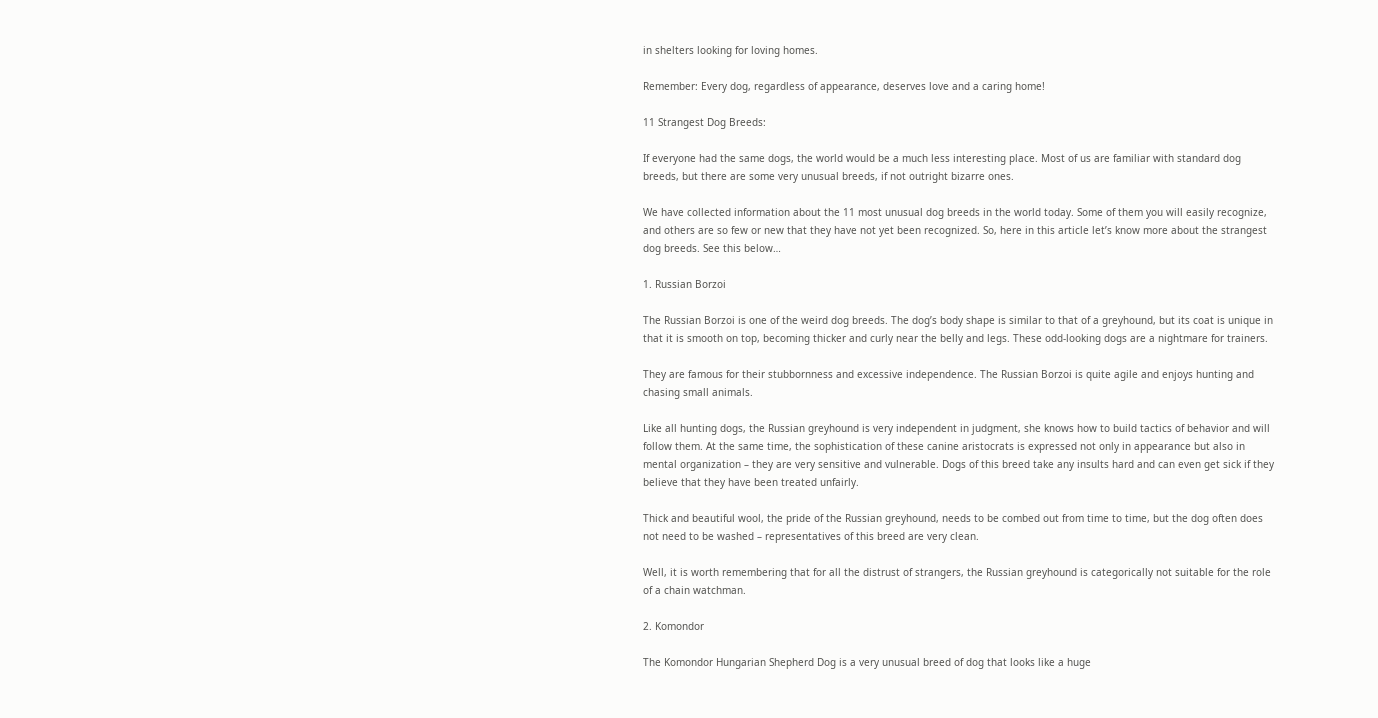in shelters looking for loving homes.

Remember: Every dog, regardless of appearance, deserves love and a caring home!

11 Strangest Dog Breeds:

If everyone had the same dogs, the world would be a much less interesting place. Most of us are familiar with standard dog breeds, but there are some very unusual breeds, if not outright bizarre ones.

We have collected information about the 11 most unusual dog breeds in the world today. Some of them you will easily recognize, and others are so few or new that they have not yet been recognized. So, here in this article let’s know more about the strangest dog breeds. See this below…

1. Russian Borzoi

The Russian Borzoi is one of the weird dog breeds. The dog’s body shape is similar to that of a greyhound, but its coat is unique in that it is smooth on top, becoming thicker and curly near the belly and legs. These odd-looking dogs are a nightmare for trainers.

They are famous for their stubbornness and excessive independence. The Russian Borzoi is quite agile and enjoys hunting and chasing small animals.

Like all hunting dogs, the Russian greyhound is very independent in judgment, she knows how to build tactics of behavior and will follow them. At the same time, the sophistication of these canine aristocrats is expressed not only in appearance but also in mental organization – they are very sensitive and vulnerable. Dogs of this breed take any insults hard and can even get sick if they believe that they have been treated unfairly.

Thick and beautiful wool, the pride of the Russian greyhound, needs to be combed out from time to time, but the dog often does not need to be washed – representatives of this breed are very clean.

Well, it is worth remembering that for all the distrust of strangers, the Russian greyhound is categorically not suitable for the role of a chain watchman.

2. Komondor

The Komondor Hungarian Shepherd Dog is a very unusual breed of dog that looks like a huge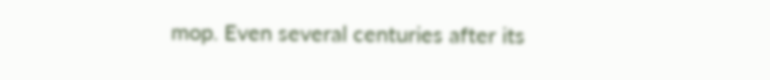mop. Even several centuries after its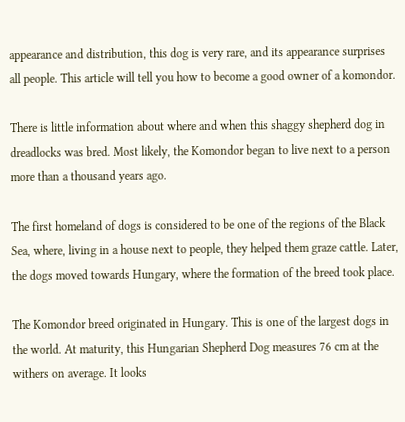appearance and distribution, this dog is very rare, and its appearance surprises all people. This article will tell you how to become a good owner of a komondor.

There is little information about where and when this shaggy shepherd dog in dreadlocks was bred. Most likely, the Komondor began to live next to a person more than a thousand years ago.

The first homeland of dogs is considered to be one of the regions of the Black Sea, where, living in a house next to people, they helped them graze cattle. Later, the dogs moved towards Hungary, where the formation of the breed took place.

The Komondor breed originated in Hungary. This is one of the largest dogs in the world. At maturity, this Hungarian Shepherd Dog measures 76 cm at the withers on average. It looks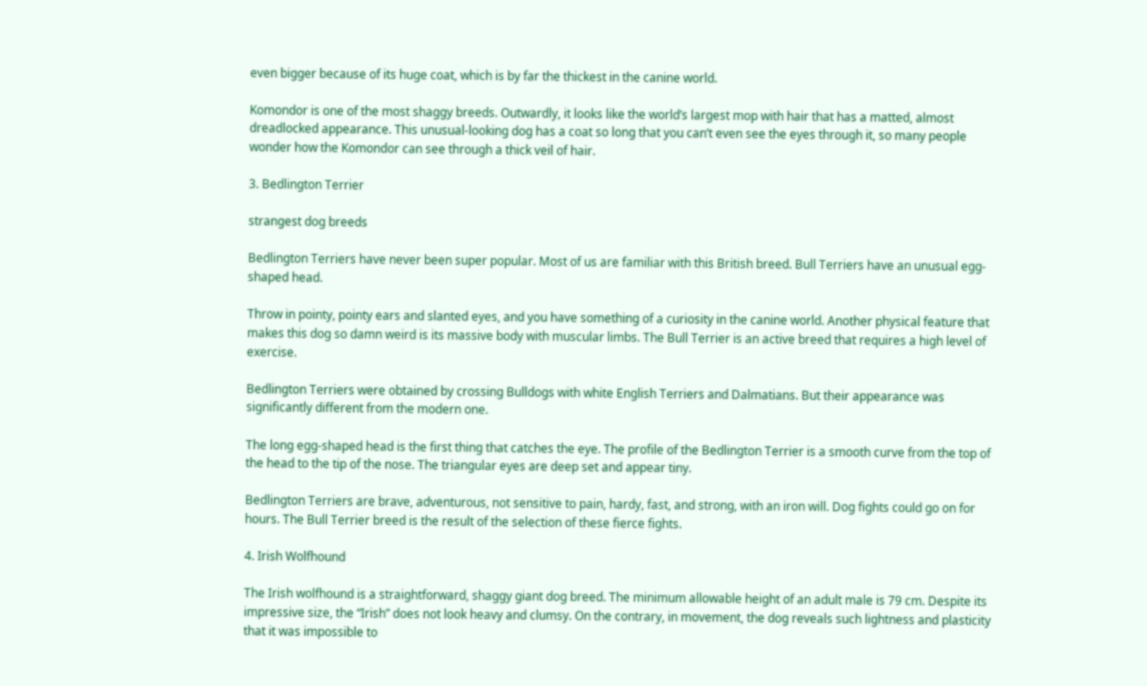even bigger because of its huge coat, which is by far the thickest in the canine world.

Komondor is one of the most shaggy breeds. Outwardly, it looks like the world’s largest mop with hair that has a matted, almost dreadlocked appearance. This unusual-looking dog has a coat so long that you can’t even see the eyes through it, so many people wonder how the Komondor can see through a thick veil of hair.

3. Bedlington Terrier

strangest dog breeds

Bedlington Terriers have never been super popular. Most of us are familiar with this British breed. Bull Terriers have an unusual egg-shaped head.

Throw in pointy, pointy ears and slanted eyes, and you have something of a curiosity in the canine world. Another physical feature that makes this dog so damn weird is its massive body with muscular limbs. The Bull Terrier is an active breed that requires a high level of exercise.

Bedlington Terriers were obtained by crossing Bulldogs with white English Terriers and Dalmatians. But their appearance was significantly different from the modern one.

The long egg-shaped head is the first thing that catches the eye. The profile of the Bedlington Terrier is a smooth curve from the top of the head to the tip of the nose. The triangular eyes are deep set and appear tiny.

Bedlington Terriers are brave, adventurous, not sensitive to pain, hardy, fast, and strong, with an iron will. Dog fights could go on for hours. The Bull Terrier breed is the result of the selection of these fierce fights.

4. Irish Wolfhound

The Irish wolfhound is a straightforward, shaggy giant dog breed. The minimum allowable height of an adult male is 79 cm. Despite its impressive size, the “Irish” does not look heavy and clumsy. On the contrary, in movement, the dog reveals such lightness and plasticity that it was impossible to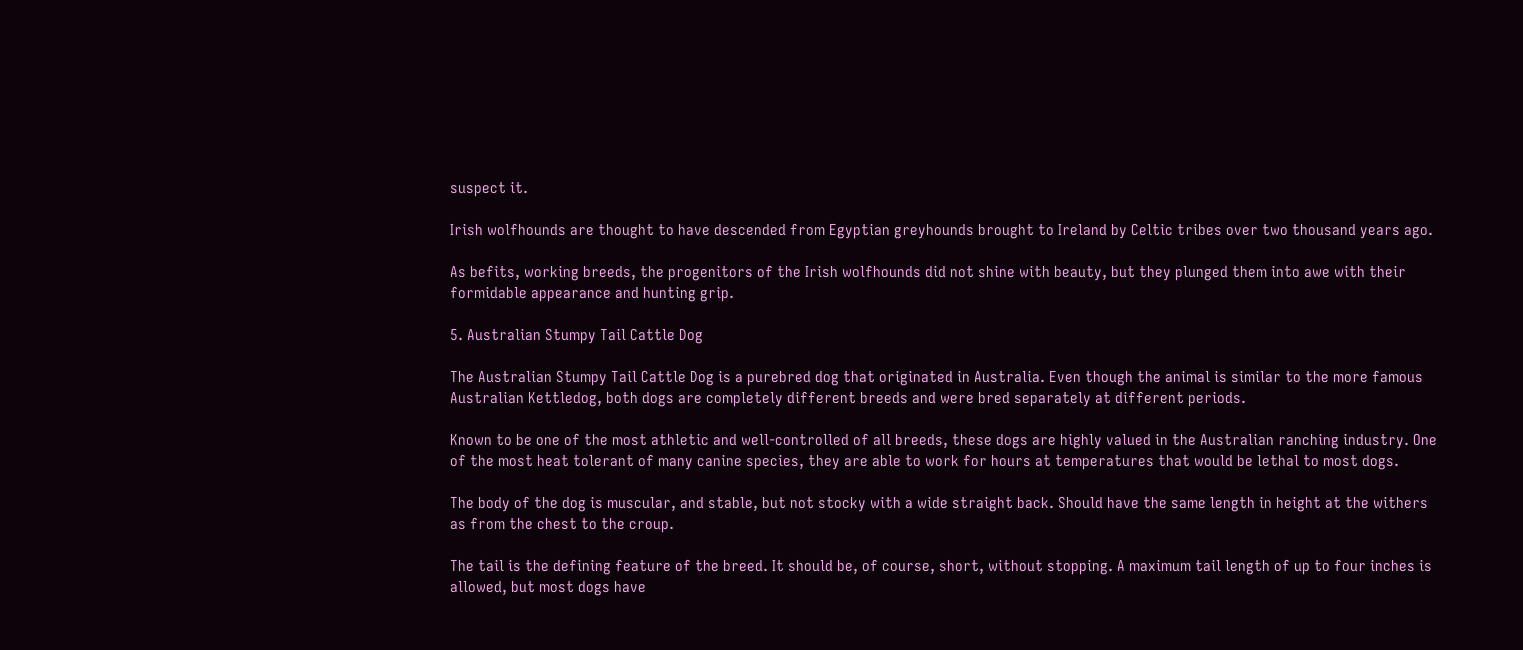suspect it.

Irish wolfhounds are thought to have descended from Egyptian greyhounds brought to Ireland by Celtic tribes over two thousand years ago.

As befits, working breeds, the progenitors of the Irish wolfhounds did not shine with beauty, but they plunged them into awe with their formidable appearance and hunting grip.

5. Australian Stumpy Tail Cattle Dog

The Australian Stumpy Tail Cattle Dog is a purebred dog that originated in Australia. Even though the animal is similar to the more famous Australian Kettledog, both dogs are completely different breeds and were bred separately at different periods.

Known to be one of the most athletic and well-controlled of all breeds, these dogs are highly valued in the Australian ranching industry. One of the most heat tolerant of many canine species, they are able to work for hours at temperatures that would be lethal to most dogs.

The body of the dog is muscular, and stable, but not stocky with a wide straight back. Should have the same length in height at the withers as from the chest to the croup.

The tail is the defining feature of the breed. It should be, of course, short, without stopping. A maximum tail length of up to four inches is allowed, but most dogs have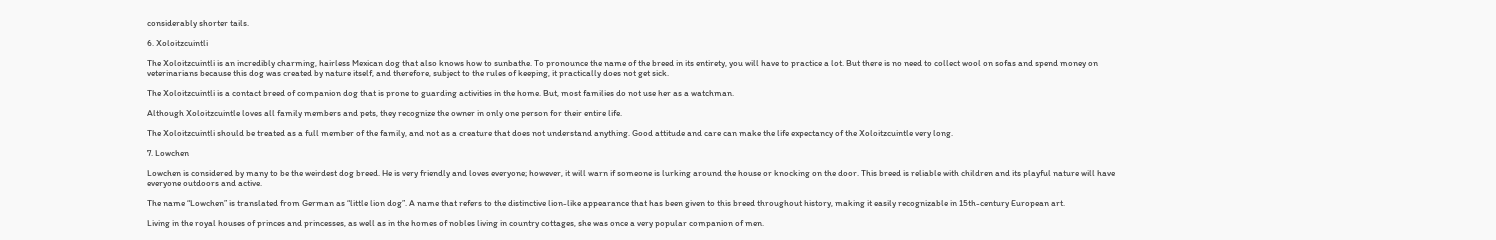considerably shorter tails.

6. Xoloitzcuintli

The Xoloitzcuintli is an incredibly charming, hairless Mexican dog that also knows how to sunbathe. To pronounce the name of the breed in its entirety, you will have to practice a lot. But there is no need to collect wool on sofas and spend money on veterinarians because this dog was created by nature itself, and therefore, subject to the rules of keeping, it practically does not get sick.

The Xoloitzcuintli is a contact breed of companion dog that is prone to guarding activities in the home. But, most families do not use her as a watchman.

Although Xoloitzcuintle loves all family members and pets, they recognize the owner in only one person for their entire life.

The Xoloitzcuintli should be treated as a full member of the family, and not as a creature that does not understand anything. Good attitude and care can make the life expectancy of the Xoloitzcuintle very long.

7. Lowchen

Lowchen is considered by many to be the weirdest dog breed. He is very friendly and loves everyone; however, it will warn if someone is lurking around the house or knocking on the door. This breed is reliable with children and its playful nature will have everyone outdoors and active.

The name “Lowchen” is translated from German as “little lion dog”. A name that refers to the distinctive lion-like appearance that has been given to this breed throughout history, making it easily recognizable in 15th-century European art.

Living in the royal houses of princes and princesses, as well as in the homes of nobles living in country cottages, she was once a very popular companion of men.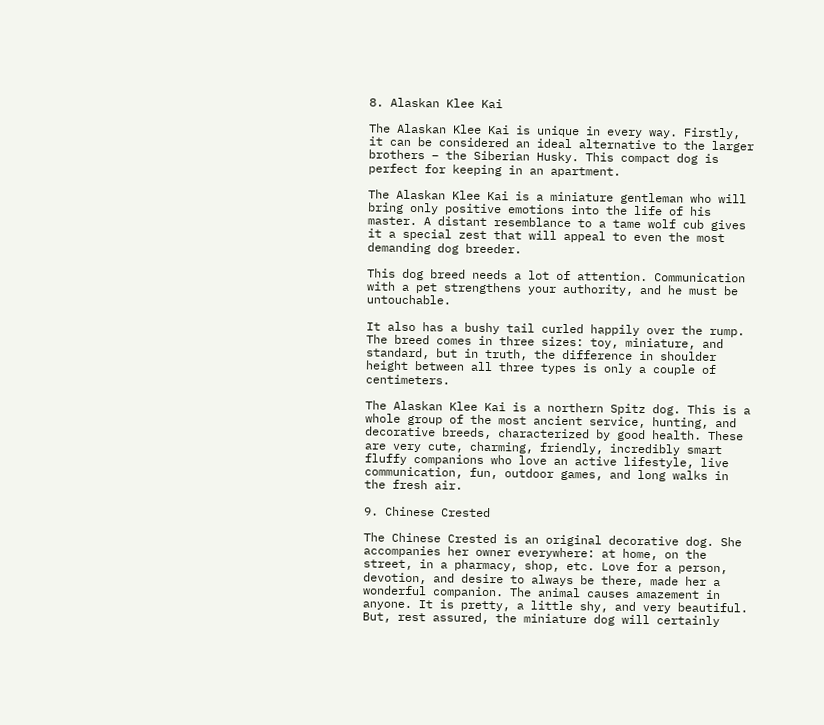8. Alaskan Klee Kai

The Alaskan Klee Kai is unique in every way. Firstly, it can be considered an ideal alternative to the larger brothers – the Siberian Husky. This compact dog is perfect for keeping in an apartment.

The Alaskan Klee Kai is a miniature gentleman who will bring only positive emotions into the life of his master. A distant resemblance to a tame wolf cub gives it a special zest that will appeal to even the most demanding dog breeder.

This dog breed needs a lot of attention. Communication with a pet strengthens your authority, and he must be untouchable.

It also has a bushy tail curled happily over the rump. The breed comes in three sizes: toy, miniature, and standard, but in truth, the difference in shoulder height between all three types is only a couple of centimeters.

The Alaskan Klee Kai is a northern Spitz dog. This is a whole group of the most ancient service, hunting, and decorative breeds, characterized by good health. These are very cute, charming, friendly, incredibly smart fluffy companions who love an active lifestyle, live communication, fun, outdoor games, and long walks in the fresh air.

9. Chinese Crested

The Chinese Crested is an original decorative dog. She accompanies her owner everywhere: at home, on the street, in a pharmacy, shop, etc. Love for a person, devotion, and desire to always be there, made her a wonderful companion. The animal causes amazement in anyone. It is pretty, a little shy, and very beautiful. But, rest assured, the miniature dog will certainly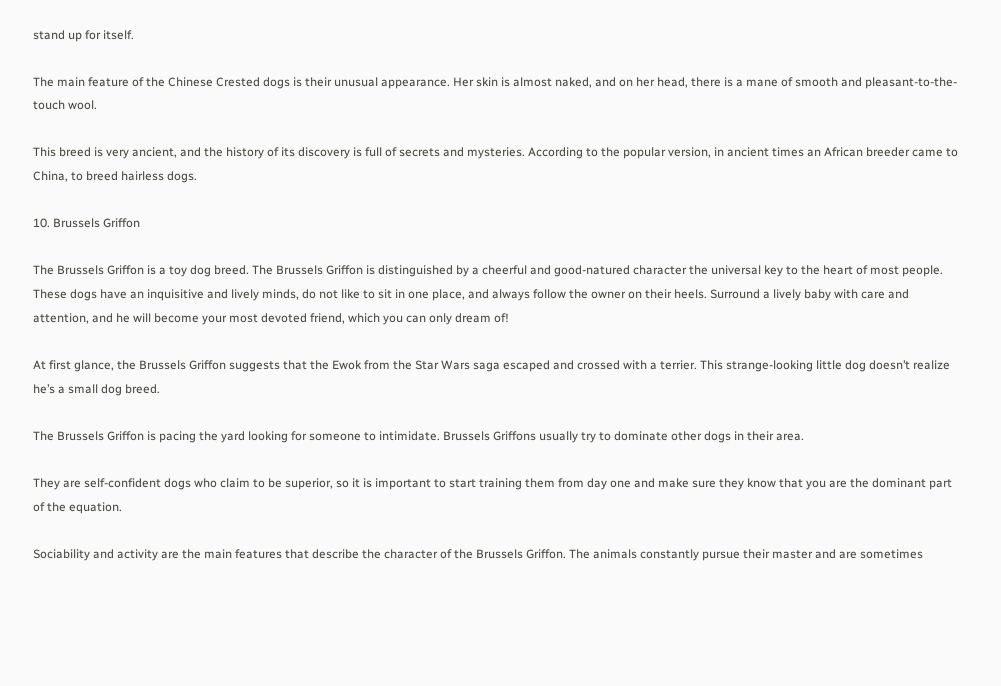stand up for itself.

The main feature of the Chinese Crested dogs is their unusual appearance. Her skin is almost naked, and on her head, there is a mane of smooth and pleasant-to-the-touch wool.

This breed is very ancient, and the history of its discovery is full of secrets and mysteries. According to the popular version, in ancient times an African breeder came to China, to breed hairless dogs.

10. Brussels Griffon

The Brussels Griffon is a toy dog breed. The Brussels Griffon is distinguished by a cheerful and good-natured character the universal key to the heart of most people. These dogs have an inquisitive and lively minds, do not like to sit in one place, and always follow the owner on their heels. Surround a lively baby with care and attention, and he will become your most devoted friend, which you can only dream of!

At first glance, the Brussels Griffon suggests that the Ewok from the Star Wars saga escaped and crossed with a terrier. This strange-looking little dog doesn’t realize he’s a small dog breed.

The Brussels Griffon is pacing the yard looking for someone to intimidate. Brussels Griffons usually try to dominate other dogs in their area.

They are self-confident dogs who claim to be superior, so it is important to start training them from day one and make sure they know that you are the dominant part of the equation.

Sociability and activity are the main features that describe the character of the Brussels Griffon. The animals constantly pursue their master and are sometimes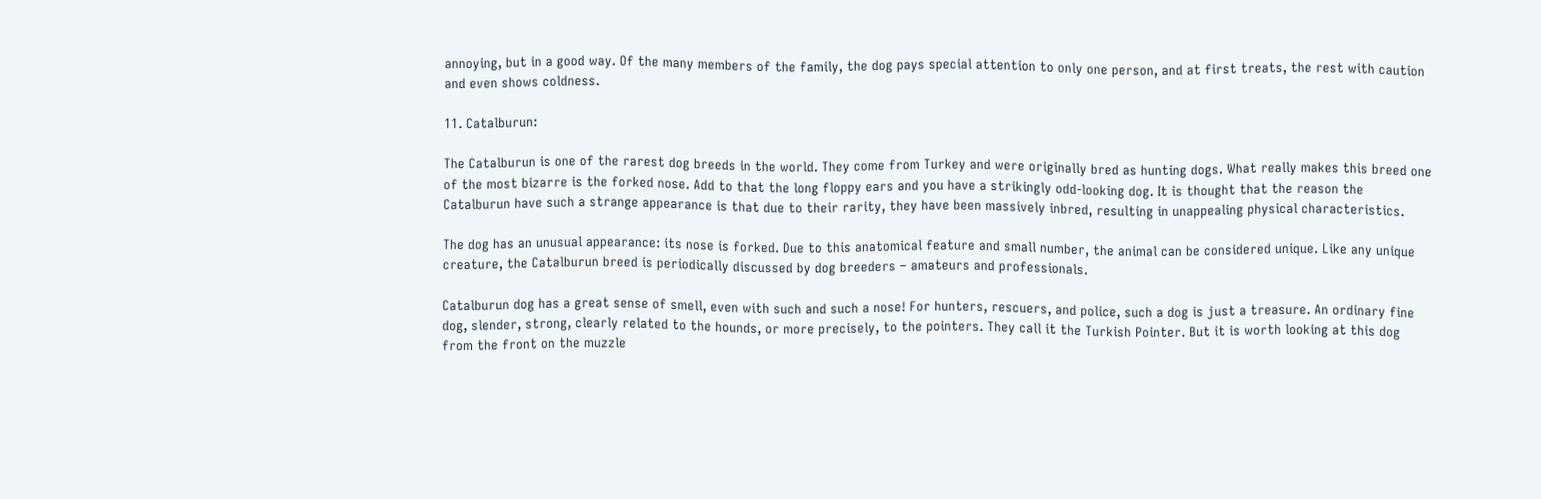annoying, but in a good way. Of the many members of the family, the dog pays special attention to only one person, and at first treats, the rest with caution and even shows coldness.

11. Catalburun:

The Catalburun is one of the rarest dog breeds in the world. They come from Turkey and were originally bred as hunting dogs. What really makes this breed one of the most bizarre is the forked nose. Add to that the long floppy ears and you have a strikingly odd-looking dog. It is thought that the reason the Catalburun have such a strange appearance is that due to their rarity, they have been massively inbred, resulting in unappealing physical characteristics.

The dog has an unusual appearance: its nose is forked. Due to this anatomical feature and small number, the animal can be considered unique. Like any unique creature, the Catalburun breed is periodically discussed by dog breeders – amateurs and professionals.

Catalburun dog has a great sense of smell, even with such and such a nose! For hunters, rescuers, and police, such a dog is just a treasure. An ordinary fine dog, slender, strong, clearly related to the hounds, or more precisely, to the pointers. They call it the Turkish Pointer. But it is worth looking at this dog from the front on the muzzle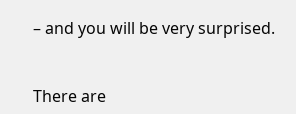– and you will be very surprised.


There are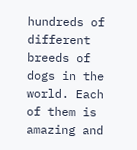hundreds of different breeds of dogs in the world. Each of them is amazing and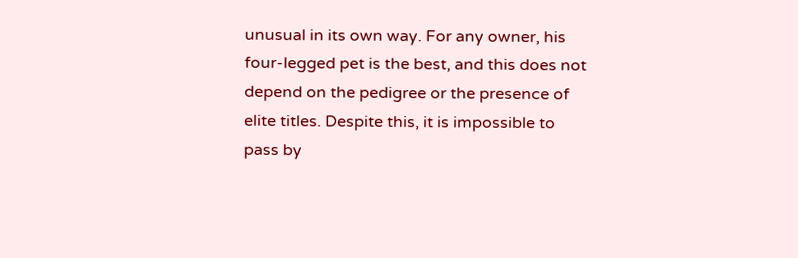unusual in its own way. For any owner, his four-legged pet is the best, and this does not depend on the pedigree or the presence of elite titles. Despite this, it is impossible to pass by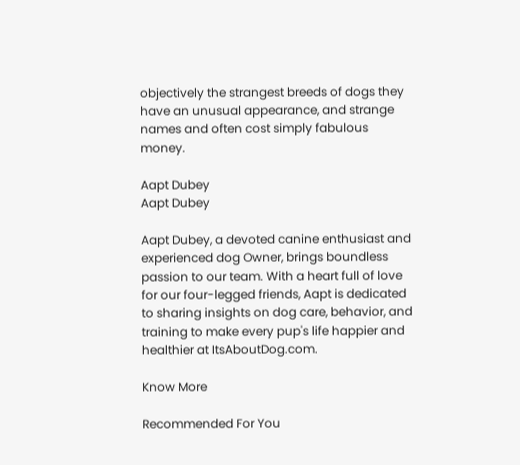objectively the strangest breeds of dogs they have an unusual appearance, and strange names and often cost simply fabulous money.

Aapt Dubey
Aapt Dubey

Aapt Dubey, a devoted canine enthusiast and experienced dog Owner, brings boundless passion to our team. With a heart full of love for our four-legged friends, Aapt is dedicated to sharing insights on dog care, behavior, and training to make every pup's life happier and healthier at ItsAboutDog.com.

Know More

Recommended For You